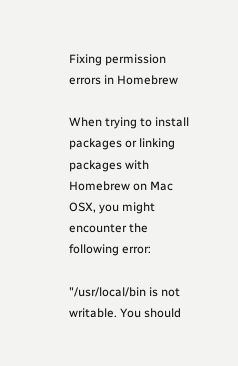Fixing permission errors in Homebrew

When trying to install packages or linking packages with Homebrew on Mac OSX, you might encounter the following error:

"/usr/local/bin is not writable. You should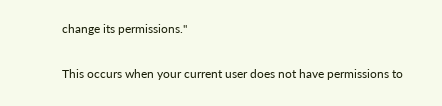change its permissions."

This occurs when your current user does not have permissions to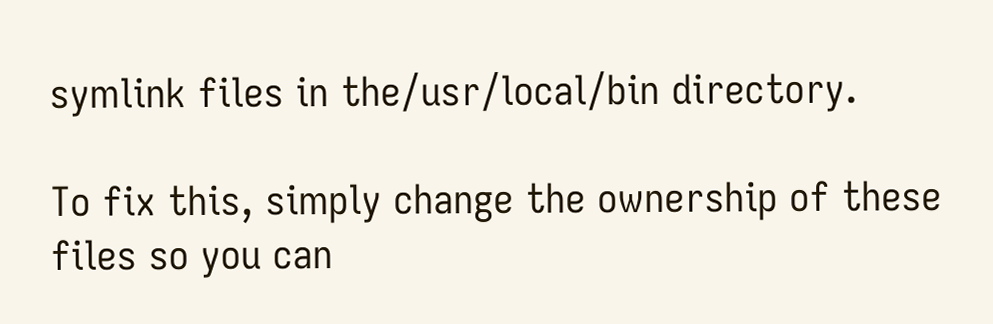symlink files in the/usr/local/bin directory.

To fix this, simply change the ownership of these files so you can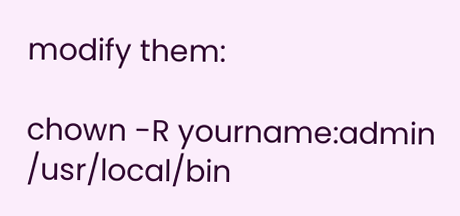modify them:

chown -R yourname:admin /usr/local/bin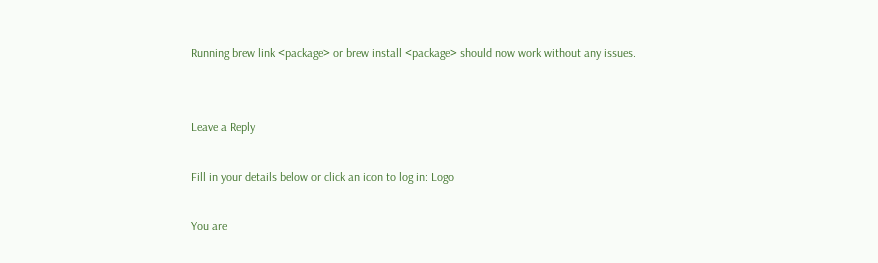Running brew link <package> or brew install <package> should now work without any issues.


Leave a Reply

Fill in your details below or click an icon to log in: Logo

You are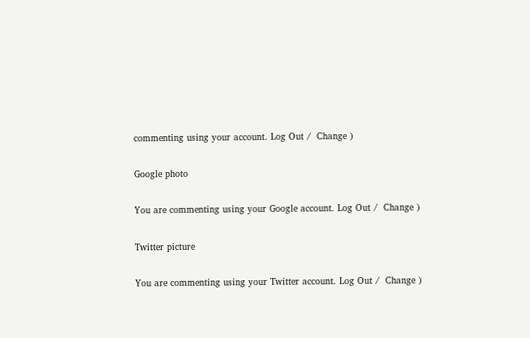commenting using your account. Log Out /  Change )

Google photo

You are commenting using your Google account. Log Out /  Change )

Twitter picture

You are commenting using your Twitter account. Log Out /  Change )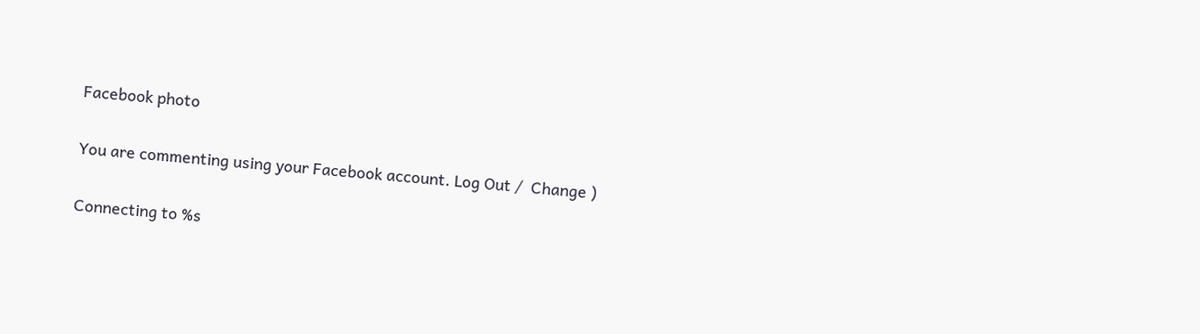Facebook photo

You are commenting using your Facebook account. Log Out /  Change )

Connecting to %s